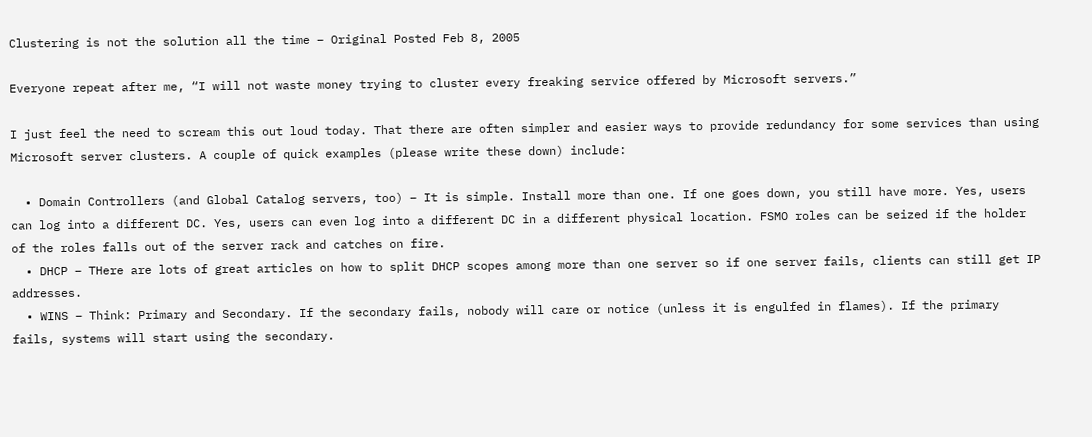Clustering is not the solution all the time – Original Posted Feb 8, 2005

Everyone repeat after me, “I will not waste money trying to cluster every freaking service offered by Microsoft servers.”

I just feel the need to scream this out loud today. That there are often simpler and easier ways to provide redundancy for some services than using Microsoft server clusters. A couple of quick examples (please write these down) include:

  • Domain Controllers (and Global Catalog servers, too) – It is simple. Install more than one. If one goes down, you still have more. Yes, users can log into a different DC. Yes, users can even log into a different DC in a different physical location. FSMO roles can be seized if the holder of the roles falls out of the server rack and catches on fire.
  • DHCP – THere are lots of great articles on how to split DHCP scopes among more than one server so if one server fails, clients can still get IP addresses.
  • WINS – Think: Primary and Secondary. If the secondary fails, nobody will care or notice (unless it is engulfed in flames). If the primary fails, systems will start using the secondary.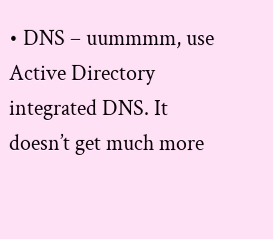• DNS – uummmm, use Active Directory integrated DNS. It doesn’t get much more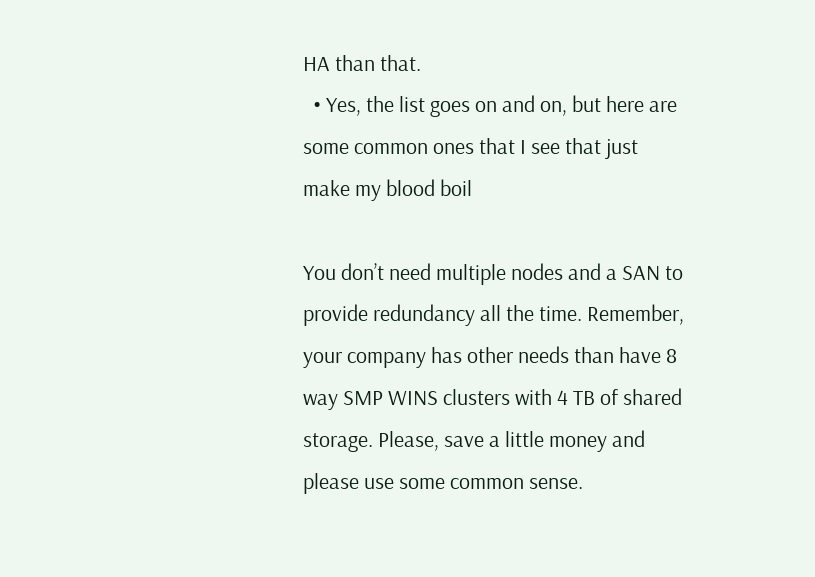HA than that.
  • Yes, the list goes on and on, but here are some common ones that I see that just make my blood boil

You don’t need multiple nodes and a SAN to provide redundancy all the time. Remember, your company has other needs than have 8 way SMP WINS clusters with 4 TB of shared storage. Please, save a little money and please use some common sense.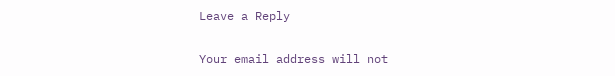Leave a Reply

Your email address will not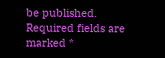be published. Required fields are marked *